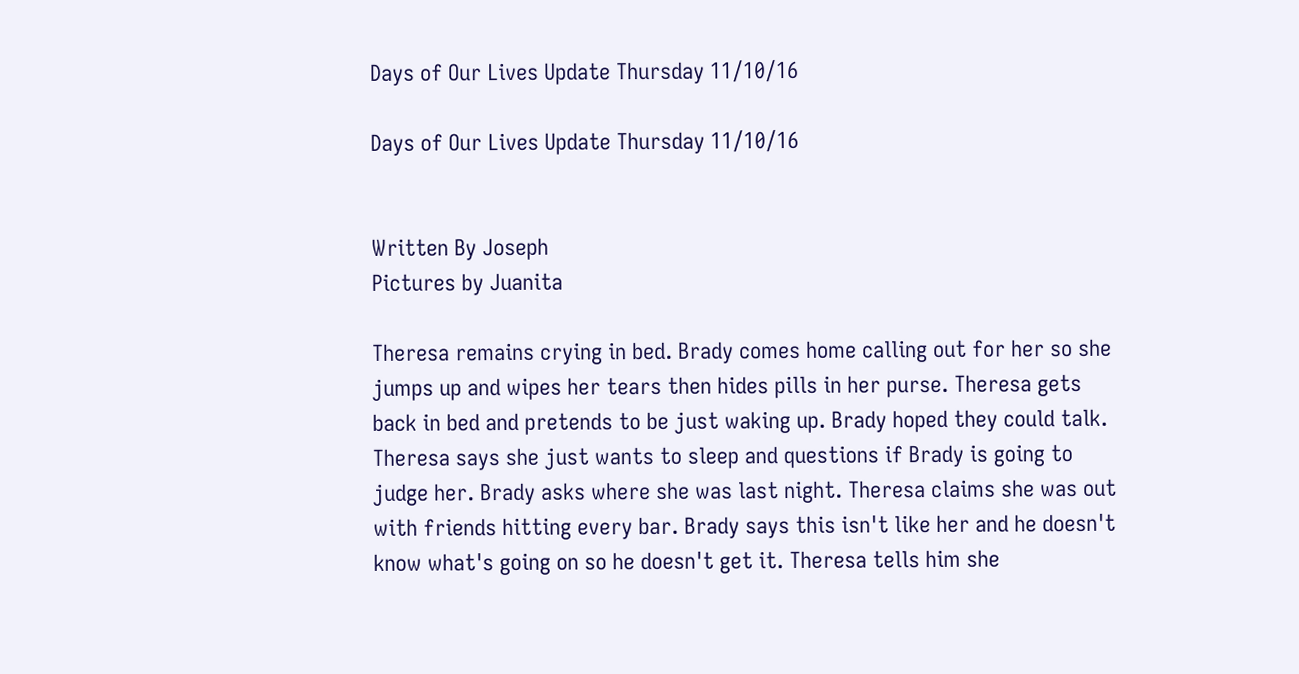Days of Our Lives Update Thursday 11/10/16

Days of Our Lives Update Thursday 11/10/16


Written By Joseph
Pictures by Juanita

Theresa remains crying in bed. Brady comes home calling out for her so she jumps up and wipes her tears then hides pills in her purse. Theresa gets back in bed and pretends to be just waking up. Brady hoped they could talk. Theresa says she just wants to sleep and questions if Brady is going to judge her. Brady asks where she was last night. Theresa claims she was out with friends hitting every bar. Brady says this isn't like her and he doesn't know what's going on so he doesn't get it. Theresa tells him she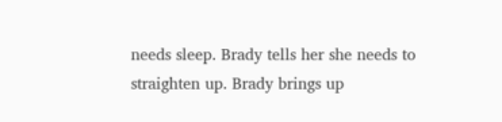needs sleep. Brady tells her she needs to straighten up. Brady brings up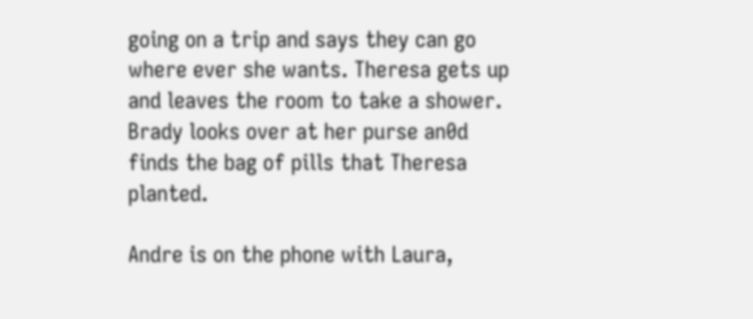going on a trip and says they can go where ever she wants. Theresa gets up and leaves the room to take a shower. Brady looks over at her purse an0d finds the bag of pills that Theresa planted.

Andre is on the phone with Laura,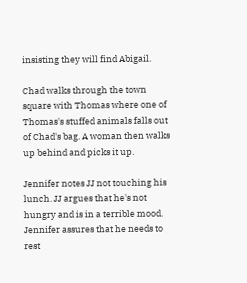insisting they will find Abigail.

Chad walks through the town square with Thomas where one of Thomas's stuffed animals falls out of Chad's bag. A woman then walks up behind and picks it up.

Jennifer notes JJ not touching his lunch. JJ argues that he's not hungry and is in a terrible mood. Jennifer assures that he needs to rest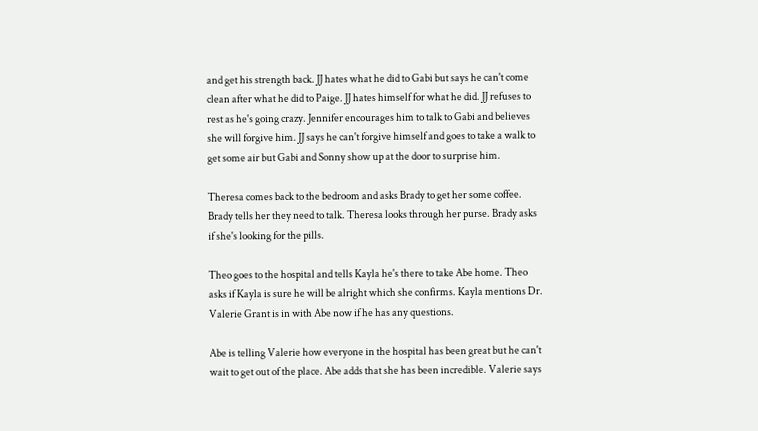and get his strength back. JJ hates what he did to Gabi but says he can't come clean after what he did to Paige. JJ hates himself for what he did. JJ refuses to rest as he's going crazy. Jennifer encourages him to talk to Gabi and believes she will forgive him. JJ says he can't forgive himself and goes to take a walk to get some air but Gabi and Sonny show up at the door to surprise him.

Theresa comes back to the bedroom and asks Brady to get her some coffee. Brady tells her they need to talk. Theresa looks through her purse. Brady asks if she's looking for the pills.

Theo goes to the hospital and tells Kayla he's there to take Abe home. Theo asks if Kayla is sure he will be alright which she confirms. Kayla mentions Dr. Valerie Grant is in with Abe now if he has any questions.

Abe is telling Valerie how everyone in the hospital has been great but he can't wait to get out of the place. Abe adds that she has been incredible. Valerie says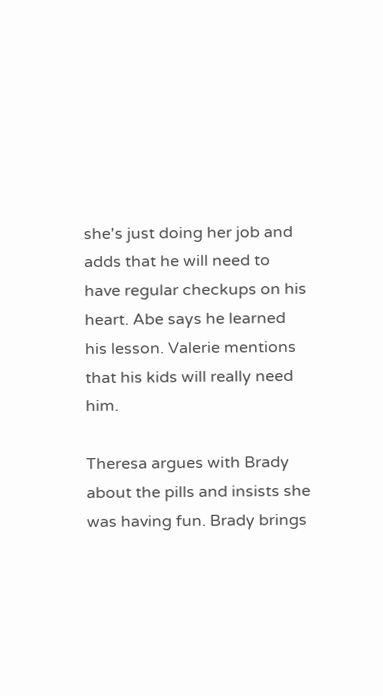she's just doing her job and adds that he will need to have regular checkups on his heart. Abe says he learned his lesson. Valerie mentions that his kids will really need him.

Theresa argues with Brady about the pills and insists she was having fun. Brady brings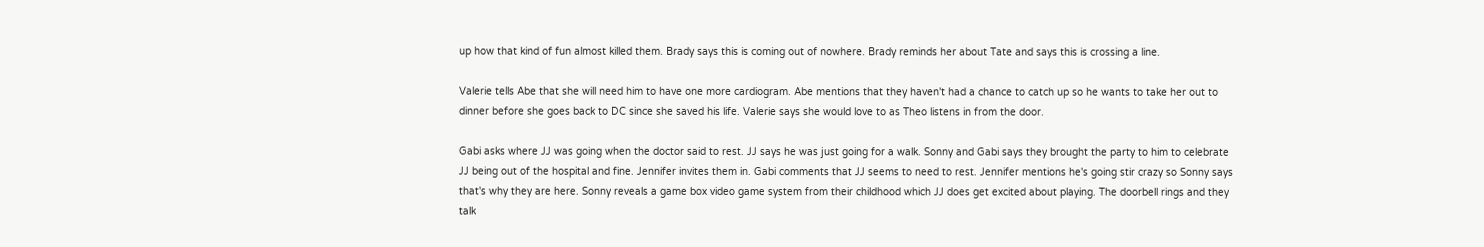up how that kind of fun almost killed them. Brady says this is coming out of nowhere. Brady reminds her about Tate and says this is crossing a line.

Valerie tells Abe that she will need him to have one more cardiogram. Abe mentions that they haven't had a chance to catch up so he wants to take her out to dinner before she goes back to DC since she saved his life. Valerie says she would love to as Theo listens in from the door.

Gabi asks where JJ was going when the doctor said to rest. JJ says he was just going for a walk. Sonny and Gabi says they brought the party to him to celebrate JJ being out of the hospital and fine. Jennifer invites them in. Gabi comments that JJ seems to need to rest. Jennifer mentions he's going stir crazy so Sonny says that's why they are here. Sonny reveals a game box video game system from their childhood which JJ does get excited about playing. The doorbell rings and they talk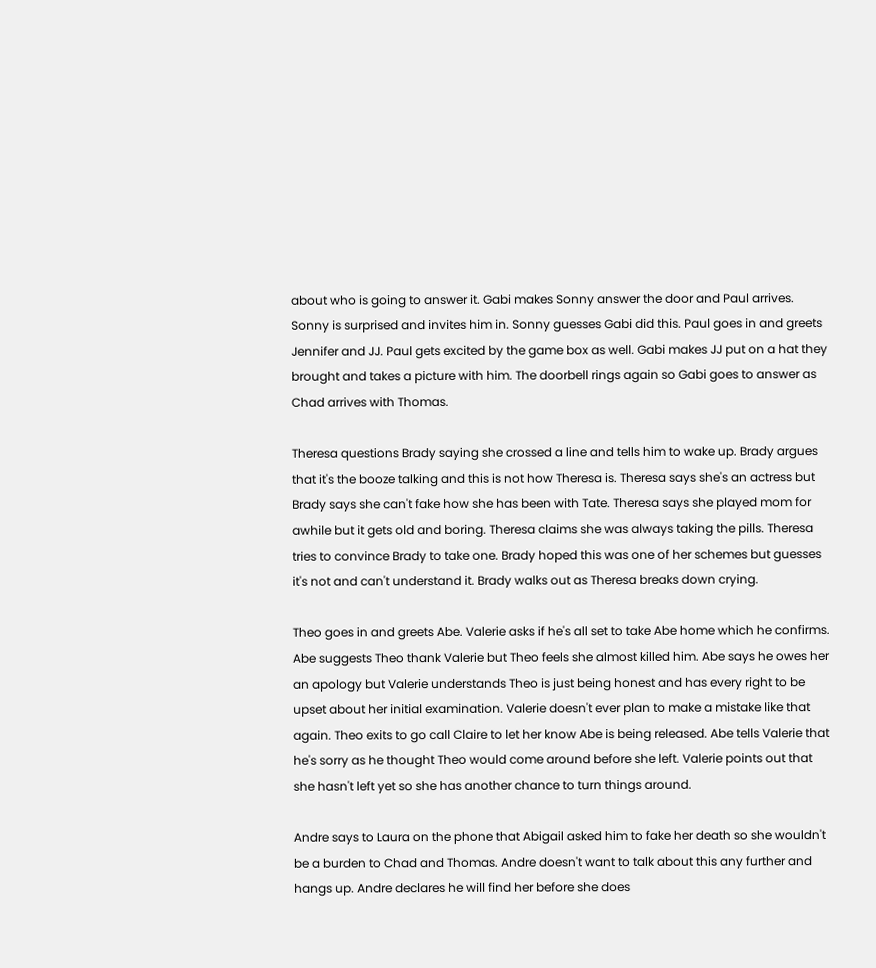about who is going to answer it. Gabi makes Sonny answer the door and Paul arrives. Sonny is surprised and invites him in. Sonny guesses Gabi did this. Paul goes in and greets Jennifer and JJ. Paul gets excited by the game box as well. Gabi makes JJ put on a hat they brought and takes a picture with him. The doorbell rings again so Gabi goes to answer as Chad arrives with Thomas.

Theresa questions Brady saying she crossed a line and tells him to wake up. Brady argues that it's the booze talking and this is not how Theresa is. Theresa says she's an actress but Brady says she can't fake how she has been with Tate. Theresa says she played mom for awhile but it gets old and boring. Theresa claims she was always taking the pills. Theresa tries to convince Brady to take one. Brady hoped this was one of her schemes but guesses it's not and can't understand it. Brady walks out as Theresa breaks down crying.

Theo goes in and greets Abe. Valerie asks if he's all set to take Abe home which he confirms. Abe suggests Theo thank Valerie but Theo feels she almost killed him. Abe says he owes her an apology but Valerie understands Theo is just being honest and has every right to be upset about her initial examination. Valerie doesn't ever plan to make a mistake like that again. Theo exits to go call Claire to let her know Abe is being released. Abe tells Valerie that he's sorry as he thought Theo would come around before she left. Valerie points out that she hasn't left yet so she has another chance to turn things around.

Andre says to Laura on the phone that Abigail asked him to fake her death so she wouldn't be a burden to Chad and Thomas. Andre doesn't want to talk about this any further and hangs up. Andre declares he will find her before she does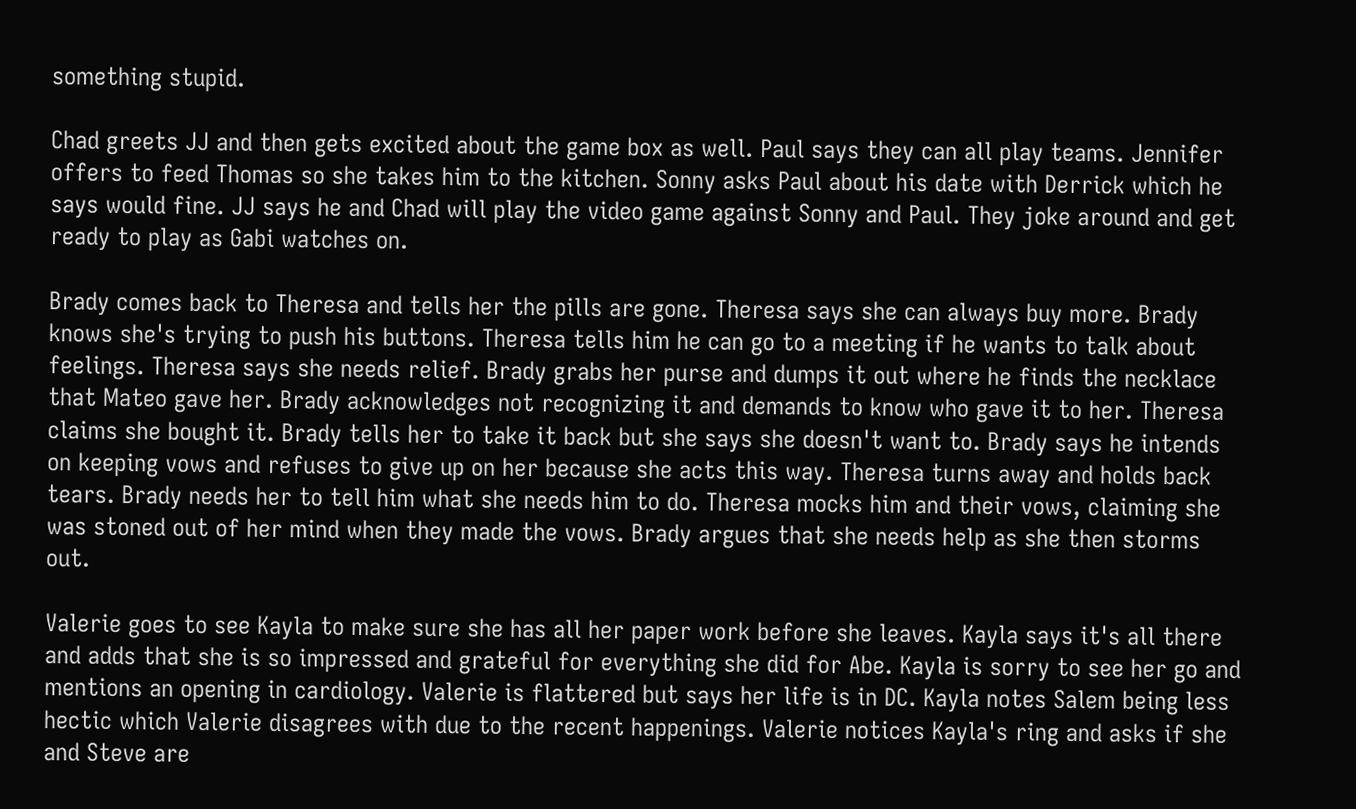something stupid.

Chad greets JJ and then gets excited about the game box as well. Paul says they can all play teams. Jennifer offers to feed Thomas so she takes him to the kitchen. Sonny asks Paul about his date with Derrick which he says would fine. JJ says he and Chad will play the video game against Sonny and Paul. They joke around and get ready to play as Gabi watches on.

Brady comes back to Theresa and tells her the pills are gone. Theresa says she can always buy more. Brady knows she's trying to push his buttons. Theresa tells him he can go to a meeting if he wants to talk about feelings. Theresa says she needs relief. Brady grabs her purse and dumps it out where he finds the necklace that Mateo gave her. Brady acknowledges not recognizing it and demands to know who gave it to her. Theresa claims she bought it. Brady tells her to take it back but she says she doesn't want to. Brady says he intends on keeping vows and refuses to give up on her because she acts this way. Theresa turns away and holds back tears. Brady needs her to tell him what she needs him to do. Theresa mocks him and their vows, claiming she was stoned out of her mind when they made the vows. Brady argues that she needs help as she then storms out.

Valerie goes to see Kayla to make sure she has all her paper work before she leaves. Kayla says it's all there and adds that she is so impressed and grateful for everything she did for Abe. Kayla is sorry to see her go and mentions an opening in cardiology. Valerie is flattered but says her life is in DC. Kayla notes Salem being less hectic which Valerie disagrees with due to the recent happenings. Valerie notices Kayla's ring and asks if she and Steve are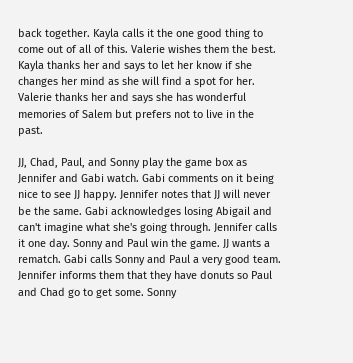back together. Kayla calls it the one good thing to come out of all of this. Valerie wishes them the best. Kayla thanks her and says to let her know if she changes her mind as she will find a spot for her. Valerie thanks her and says she has wonderful memories of Salem but prefers not to live in the past.

JJ, Chad, Paul, and Sonny play the game box as Jennifer and Gabi watch. Gabi comments on it being nice to see JJ happy. Jennifer notes that JJ will never be the same. Gabi acknowledges losing Abigail and can't imagine what she's going through. Jennifer calls it one day. Sonny and Paul win the game. JJ wants a rematch. Gabi calls Sonny and Paul a very good team. Jennifer informs them that they have donuts so Paul and Chad go to get some. Sonny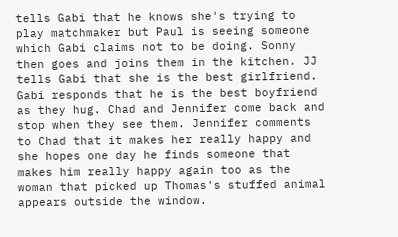tells Gabi that he knows she's trying to play matchmaker but Paul is seeing someone which Gabi claims not to be doing. Sonny then goes and joins them in the kitchen. JJ tells Gabi that she is the best girlfriend. Gabi responds that he is the best boyfriend as they hug. Chad and Jennifer come back and stop when they see them. Jennifer comments to Chad that it makes her really happy and she hopes one day he finds someone that makes him really happy again too as the woman that picked up Thomas's stuffed animal appears outside the window.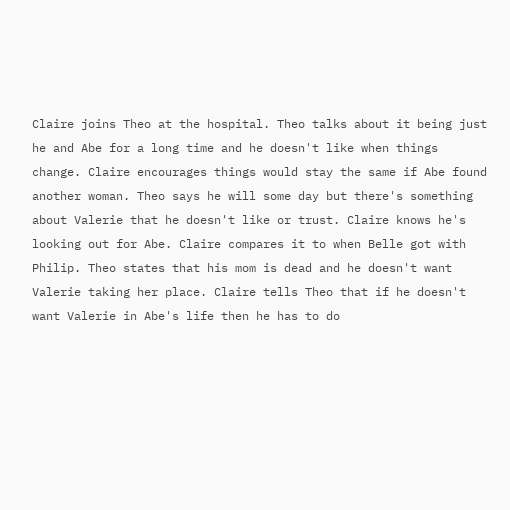Claire joins Theo at the hospital. Theo talks about it being just he and Abe for a long time and he doesn't like when things change. Claire encourages things would stay the same if Abe found another woman. Theo says he will some day but there's something about Valerie that he doesn't like or trust. Claire knows he's looking out for Abe. Claire compares it to when Belle got with Philip. Theo states that his mom is dead and he doesn't want Valerie taking her place. Claire tells Theo that if he doesn't want Valerie in Abe's life then he has to do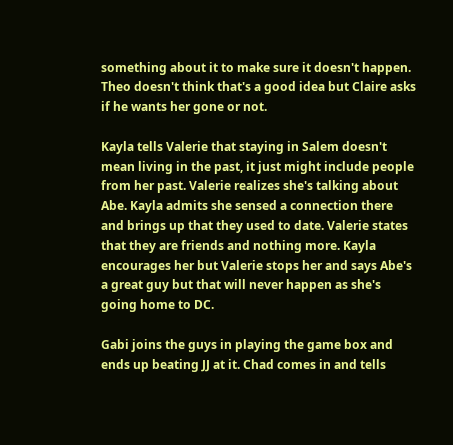something about it to make sure it doesn't happen. Theo doesn't think that's a good idea but Claire asks if he wants her gone or not.

Kayla tells Valerie that staying in Salem doesn't mean living in the past, it just might include people from her past. Valerie realizes she's talking about Abe. Kayla admits she sensed a connection there and brings up that they used to date. Valerie states that they are friends and nothing more. Kayla encourages her but Valerie stops her and says Abe's a great guy but that will never happen as she's going home to DC.

Gabi joins the guys in playing the game box and ends up beating JJ at it. Chad comes in and tells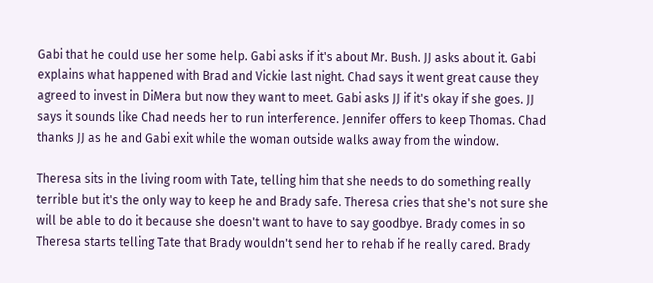Gabi that he could use her some help. Gabi asks if it's about Mr. Bush. JJ asks about it. Gabi explains what happened with Brad and Vickie last night. Chad says it went great cause they agreed to invest in DiMera but now they want to meet. Gabi asks JJ if it's okay if she goes. JJ says it sounds like Chad needs her to run interference. Jennifer offers to keep Thomas. Chad thanks JJ as he and Gabi exit while the woman outside walks away from the window.

Theresa sits in the living room with Tate, telling him that she needs to do something really terrible but it's the only way to keep he and Brady safe. Theresa cries that she's not sure she will be able to do it because she doesn't want to have to say goodbye. Brady comes in so Theresa starts telling Tate that Brady wouldn't send her to rehab if he really cared. Brady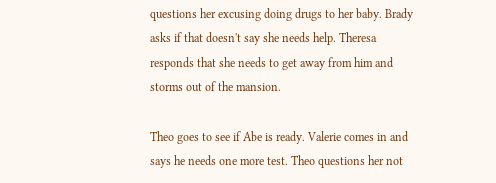questions her excusing doing drugs to her baby. Brady asks if that doesn't say she needs help. Theresa responds that she needs to get away from him and storms out of the mansion.

Theo goes to see if Abe is ready. Valerie comes in and says he needs one more test. Theo questions her not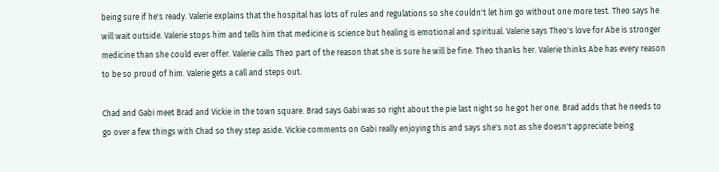being sure if he's ready. Valerie explains that the hospital has lots of rules and regulations so she couldn't let him go without one more test. Theo says he will wait outside. Valerie stops him and tells him that medicine is science but healing is emotional and spiritual. Valerie says Theo's love for Abe is stronger medicine than she could ever offer. Valerie calls Theo part of the reason that she is sure he will be fine. Theo thanks her. Valerie thinks Abe has every reason to be so proud of him. Valerie gets a call and steps out.

Chad and Gabi meet Brad and Vickie in the town square. Brad says Gabi was so right about the pie last night so he got her one. Brad adds that he needs to go over a few things with Chad so they step aside. Vickie comments on Gabi really enjoying this and says she's not as she doesn't appreciate being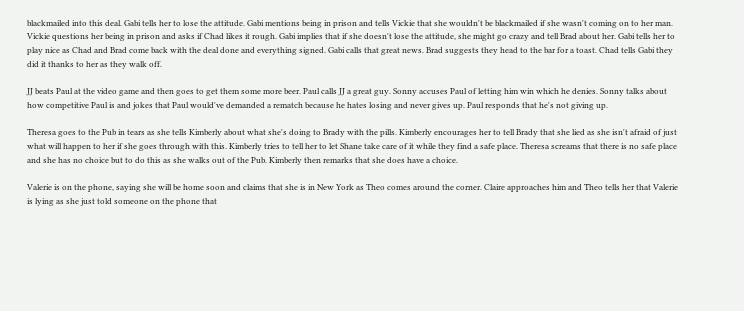blackmailed into this deal. Gabi tells her to lose the attitude. Gabi mentions being in prison and tells Vickie that she wouldn't be blackmailed if she wasn't coming on to her man. Vickie questions her being in prison and asks if Chad likes it rough. Gabi implies that if she doesn't lose the attitude, she might go crazy and tell Brad about her. Gabi tells her to play nice as Chad and Brad come back with the deal done and everything signed. Gabi calls that great news. Brad suggests they head to the bar for a toast. Chad tells Gabi they did it thanks to her as they walk off.

JJ beats Paul at the video game and then goes to get them some more beer. Paul calls JJ a great guy. Sonny accuses Paul of letting him win which he denies. Sonny talks about how competitive Paul is and jokes that Paul would've demanded a rematch because he hates losing and never gives up. Paul responds that he's not giving up.

Theresa goes to the Pub in tears as she tells Kimberly about what she's doing to Brady with the pills. Kimberly encourages her to tell Brady that she lied as she isn't afraid of just what will happen to her if she goes through with this. Kimberly tries to tell her to let Shane take care of it while they find a safe place. Theresa screams that there is no safe place and she has no choice but to do this as she walks out of the Pub. Kimberly then remarks that she does have a choice.

Valerie is on the phone, saying she will be home soon and claims that she is in New York as Theo comes around the corner. Claire approaches him and Theo tells her that Valerie is lying as she just told someone on the phone that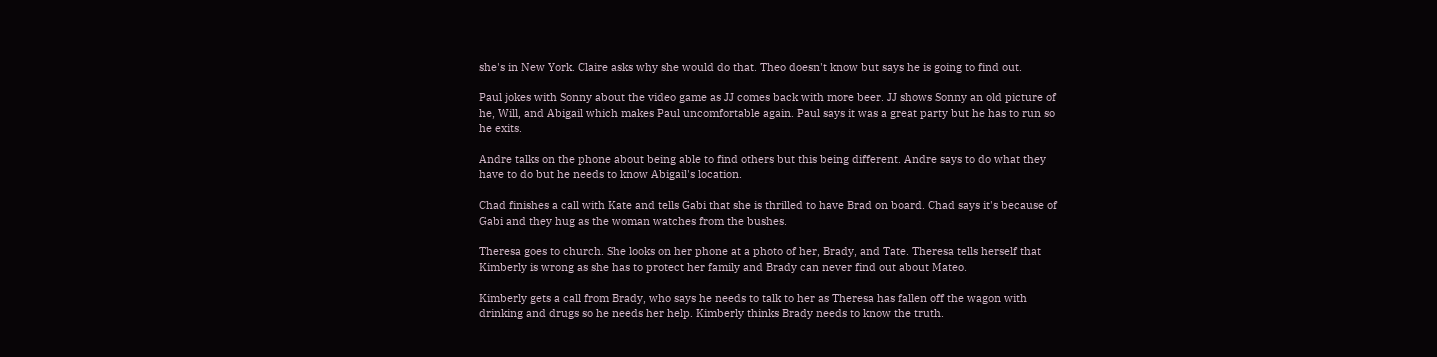she's in New York. Claire asks why she would do that. Theo doesn't know but says he is going to find out.

Paul jokes with Sonny about the video game as JJ comes back with more beer. JJ shows Sonny an old picture of he, Will, and Abigail which makes Paul uncomfortable again. Paul says it was a great party but he has to run so he exits.

Andre talks on the phone about being able to find others but this being different. Andre says to do what they have to do but he needs to know Abigail's location.

Chad finishes a call with Kate and tells Gabi that she is thrilled to have Brad on board. Chad says it's because of Gabi and they hug as the woman watches from the bushes.

Theresa goes to church. She looks on her phone at a photo of her, Brady, and Tate. Theresa tells herself that Kimberly is wrong as she has to protect her family and Brady can never find out about Mateo.

Kimberly gets a call from Brady, who says he needs to talk to her as Theresa has fallen off the wagon with drinking and drugs so he needs her help. Kimberly thinks Brady needs to know the truth.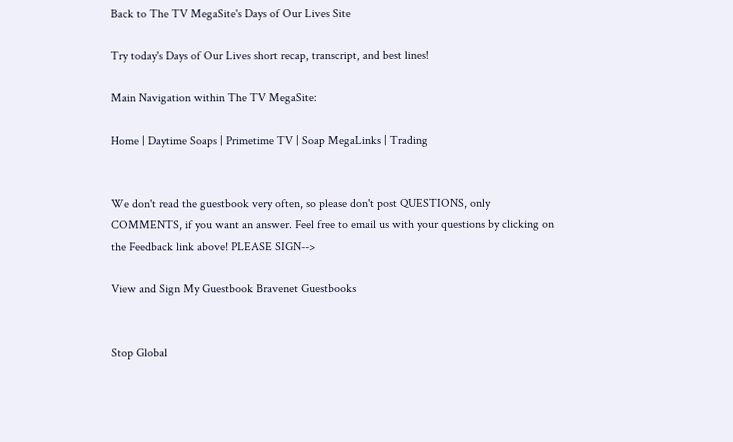Back to The TV MegaSite's Days of Our Lives Site

Try today's Days of Our Lives short recap, transcript, and best lines!

Main Navigation within The TV MegaSite:

Home | Daytime Soaps | Primetime TV | Soap MegaLinks | Trading


We don't read the guestbook very often, so please don't post QUESTIONS, only COMMENTS, if you want an answer. Feel free to email us with your questions by clicking on the Feedback link above! PLEASE SIGN-->

View and Sign My Guestbook Bravenet Guestbooks


Stop Global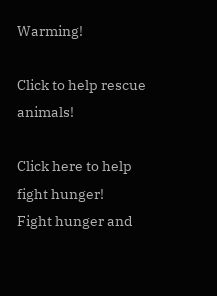Warming!

Click to help rescue animals!

Click here to help fight hunger!
Fight hunger and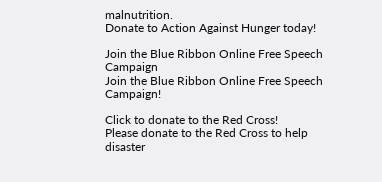malnutrition.
Donate to Action Against Hunger today!

Join the Blue Ribbon Online Free Speech Campaign
Join the Blue Ribbon Online Free Speech Campaign!

Click to donate to the Red Cross!
Please donate to the Red Cross to help disaster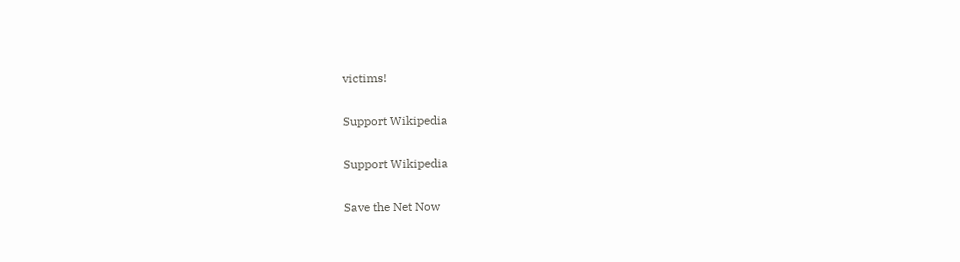victims!

Support Wikipedia

Support Wikipedia

Save the Net Now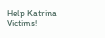Help Katrina Victims!